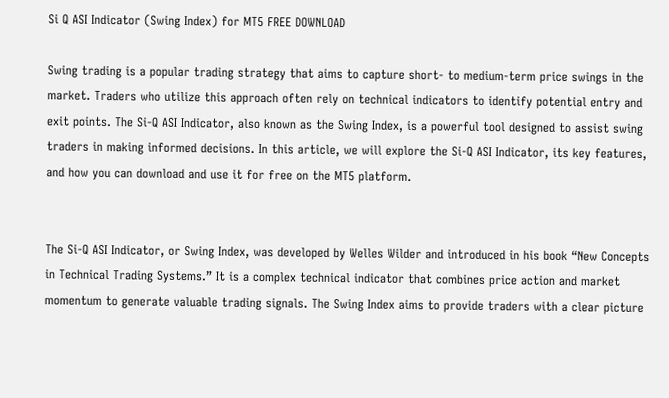Si Q ASI Indicator (Swing Index) for MT5 FREE DOWNLOAD

Swing trading is a popular trading strategy that aims to capture short- to medium-term price swings in the market. Traders who utilize this approach often rely on technical indicators to identify potential entry and exit points. The Si-Q ASI Indicator, also known as the Swing Index, is a powerful tool designed to assist swing traders in making informed decisions. In this article, we will explore the Si-Q ASI Indicator, its key features, and how you can download and use it for free on the MT5 platform.


The Si-Q ASI Indicator, or Swing Index, was developed by Welles Wilder and introduced in his book “New Concepts in Technical Trading Systems.” It is a complex technical indicator that combines price action and market momentum to generate valuable trading signals. The Swing Index aims to provide traders with a clear picture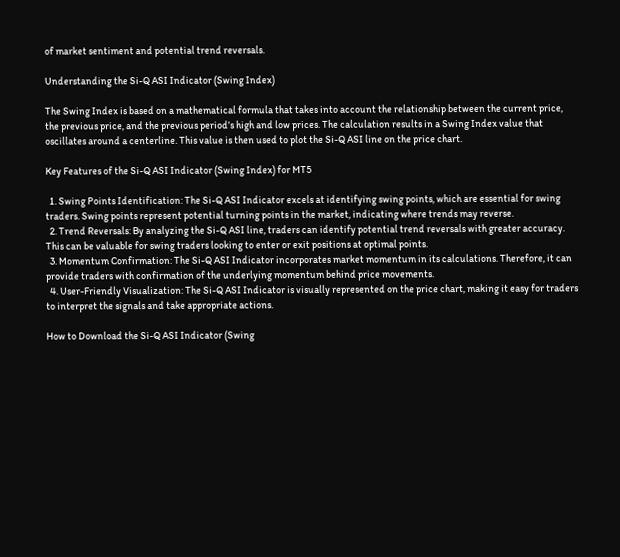of market sentiment and potential trend reversals.

Understanding the Si-Q ASI Indicator (Swing Index)

The Swing Index is based on a mathematical formula that takes into account the relationship between the current price, the previous price, and the previous period’s high and low prices. The calculation results in a Swing Index value that oscillates around a centerline. This value is then used to plot the Si-Q ASI line on the price chart.

Key Features of the Si-Q ASI Indicator (Swing Index) for MT5

  1. Swing Points Identification: The Si-Q ASI Indicator excels at identifying swing points, which are essential for swing traders. Swing points represent potential turning points in the market, indicating where trends may reverse.
  2. Trend Reversals: By analyzing the Si-Q ASI line, traders can identify potential trend reversals with greater accuracy. This can be valuable for swing traders looking to enter or exit positions at optimal points.
  3. Momentum Confirmation: The Si-Q ASI Indicator incorporates market momentum in its calculations. Therefore, it can provide traders with confirmation of the underlying momentum behind price movements.
  4. User-Friendly Visualization: The Si-Q ASI Indicator is visually represented on the price chart, making it easy for traders to interpret the signals and take appropriate actions.

How to Download the Si-Q ASI Indicator (Swing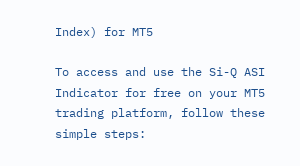Index) for MT5

To access and use the Si-Q ASI Indicator for free on your MT5 trading platform, follow these simple steps: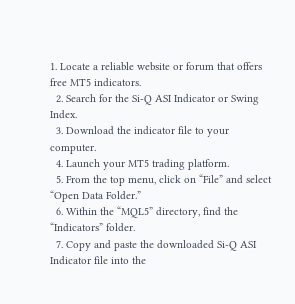1. Locate a reliable website or forum that offers free MT5 indicators.
  2. Search for the Si-Q ASI Indicator or Swing Index.
  3. Download the indicator file to your computer.
  4. Launch your MT5 trading platform.
  5. From the top menu, click on “File” and select “Open Data Folder.”
  6. Within the “MQL5” directory, find the “Indicators” folder.
  7. Copy and paste the downloaded Si-Q ASI Indicator file into the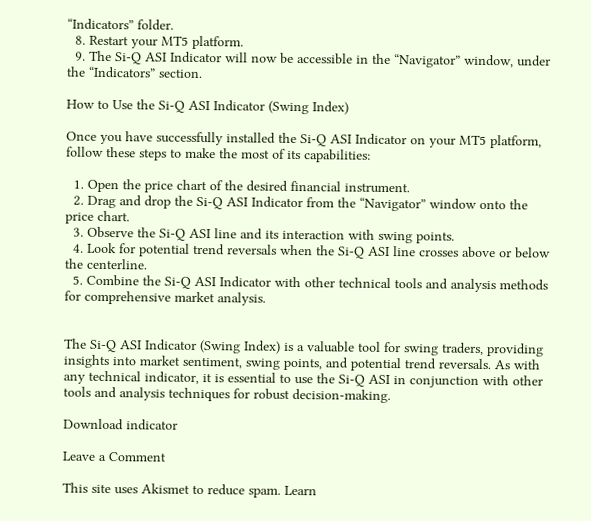“Indicators” folder.
  8. Restart your MT5 platform.
  9. The Si-Q ASI Indicator will now be accessible in the “Navigator” window, under the “Indicators” section.

How to Use the Si-Q ASI Indicator (Swing Index)

Once you have successfully installed the Si-Q ASI Indicator on your MT5 platform, follow these steps to make the most of its capabilities:

  1. Open the price chart of the desired financial instrument.
  2. Drag and drop the Si-Q ASI Indicator from the “Navigator” window onto the price chart.
  3. Observe the Si-Q ASI line and its interaction with swing points.
  4. Look for potential trend reversals when the Si-Q ASI line crosses above or below the centerline.
  5. Combine the Si-Q ASI Indicator with other technical tools and analysis methods for comprehensive market analysis.


The Si-Q ASI Indicator (Swing Index) is a valuable tool for swing traders, providing insights into market sentiment, swing points, and potential trend reversals. As with any technical indicator, it is essential to use the Si-Q ASI in conjunction with other tools and analysis techniques for robust decision-making.

Download indicator

Leave a Comment

This site uses Akismet to reduce spam. Learn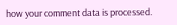how your comment data is processed.